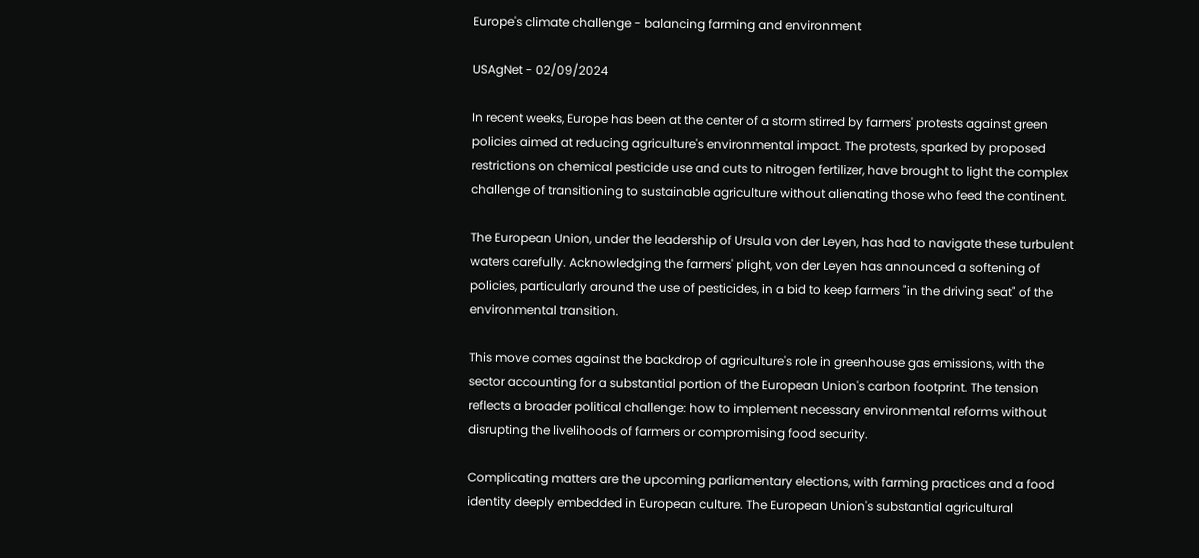Europe's climate challenge - balancing farming and environment

USAgNet - 02/09/2024

In recent weeks, Europe has been at the center of a storm stirred by farmers' protests against green policies aimed at reducing agriculture's environmental impact. The protests, sparked by proposed restrictions on chemical pesticide use and cuts to nitrogen fertilizer, have brought to light the complex challenge of transitioning to sustainable agriculture without alienating those who feed the continent.

The European Union, under the leadership of Ursula von der Leyen, has had to navigate these turbulent waters carefully. Acknowledging the farmers' plight, von der Leyen has announced a softening of policies, particularly around the use of pesticides, in a bid to keep farmers "in the driving seat" of the environmental transition.

This move comes against the backdrop of agriculture's role in greenhouse gas emissions, with the sector accounting for a substantial portion of the European Union's carbon footprint. The tension reflects a broader political challenge: how to implement necessary environmental reforms without disrupting the livelihoods of farmers or compromising food security.

Complicating matters are the upcoming parliamentary elections, with farming practices and a food identity deeply embedded in European culture. The European Union's substantial agricultural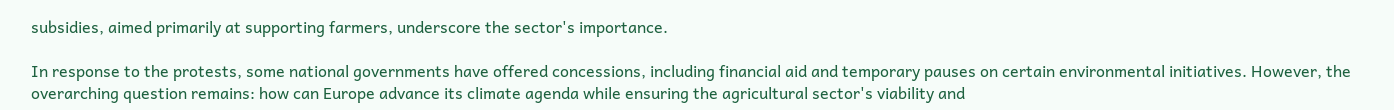subsidies, aimed primarily at supporting farmers, underscore the sector's importance.

In response to the protests, some national governments have offered concessions, including financial aid and temporary pauses on certain environmental initiatives. However, the overarching question remains: how can Europe advance its climate agenda while ensuring the agricultural sector's viability and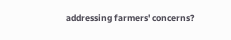addressing farmers' concerns?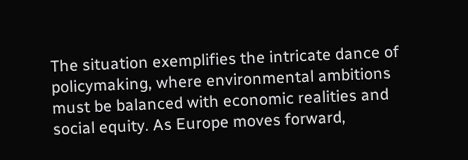The situation exemplifies the intricate dance of policymaking, where environmental ambitions must be balanced with economic realities and social equity. As Europe moves forward,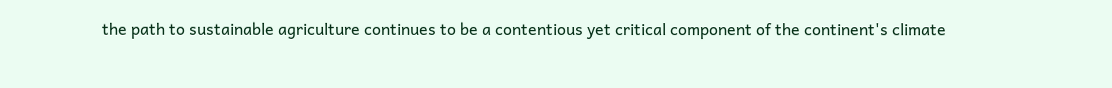the path to sustainable agriculture continues to be a contentious yet critical component of the continent's climate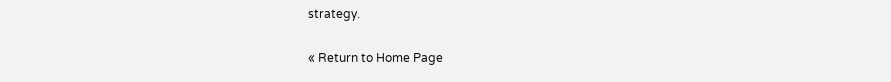strategy.

« Return to Home Page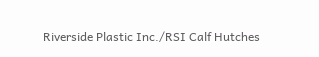Riverside Plastic Inc./RSI Calf Hutches